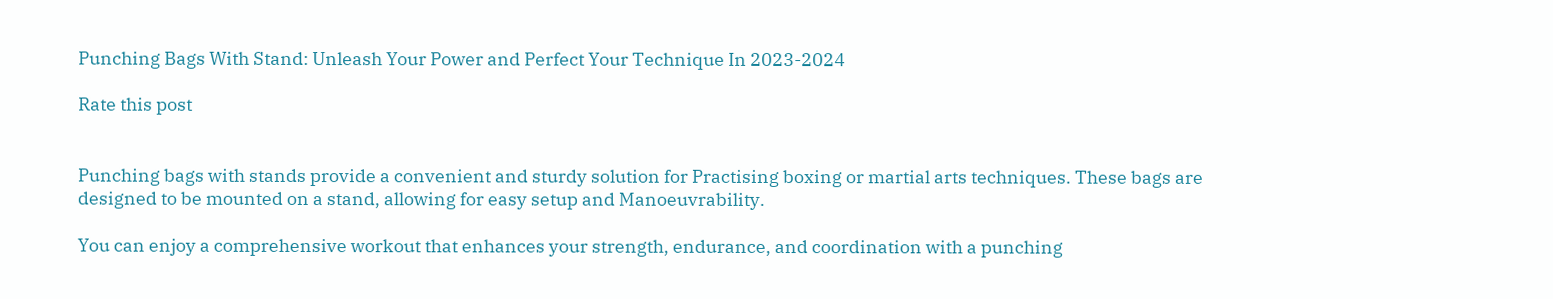Punching Bags With Stand: Unleash Your Power and Perfect Your Technique In 2023-2024

Rate this post


Punching bags with stands provide a convenient and sturdy solution for Practising boxing or martial arts techniques. These bags are designed to be mounted on a stand, allowing for easy setup and Manoeuvrability.

You can enjoy a comprehensive workout that enhances your strength, endurance, and coordination with a punching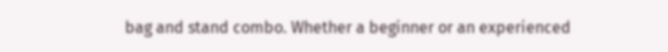bag and stand combo. Whether a beginner or an experienced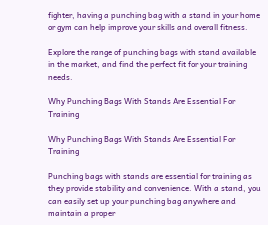fighter, having a punching bag with a stand in your home or gym can help improve your skills and overall fitness.

Explore the range of punching bags with stand available in the market, and find the perfect fit for your training needs.

Why Punching Bags With Stands Are Essential For Training

Why Punching Bags With Stands Are Essential For Training

Punching bags with stands are essential for training as they provide stability and convenience. With a stand, you can easily set up your punching bag anywhere and maintain a proper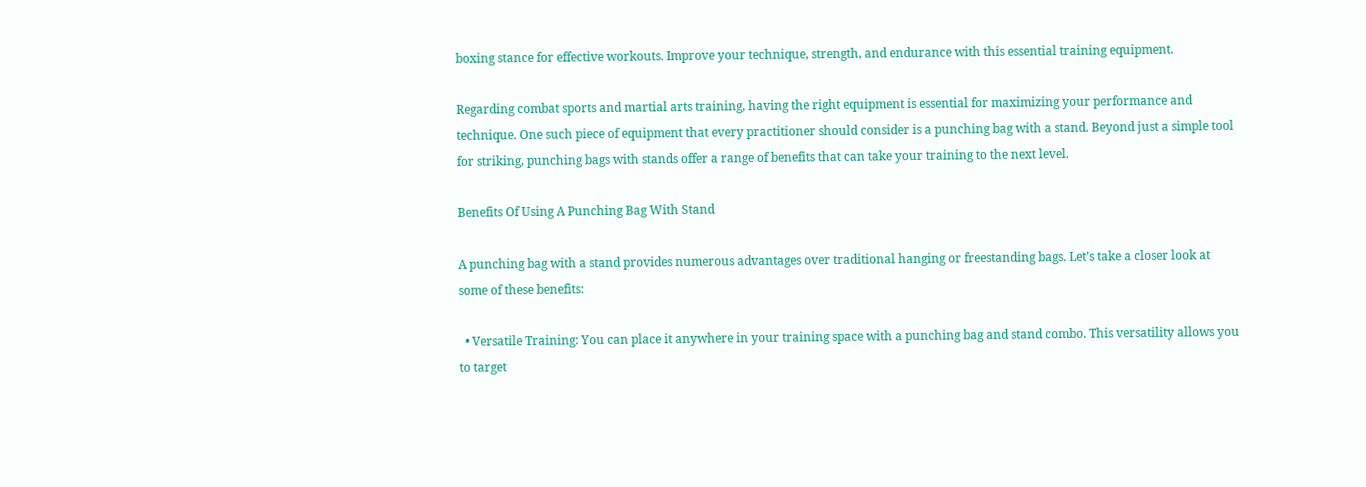boxing stance for effective workouts. Improve your technique, strength, and endurance with this essential training equipment.

Regarding combat sports and martial arts training, having the right equipment is essential for maximizing your performance and technique. One such piece of equipment that every practitioner should consider is a punching bag with a stand. Beyond just a simple tool for striking, punching bags with stands offer a range of benefits that can take your training to the next level.

Benefits Of Using A Punching Bag With Stand

A punching bag with a stand provides numerous advantages over traditional hanging or freestanding bags. Let’s take a closer look at some of these benefits:

  • Versatile Training: You can place it anywhere in your training space with a punching bag and stand combo. This versatility allows you to target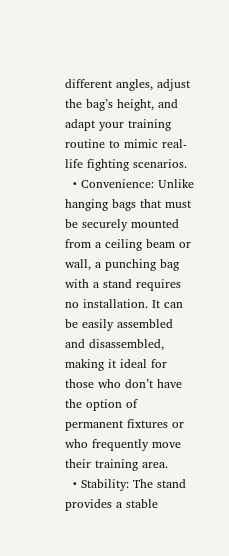different angles, adjust the bag’s height, and adapt your training routine to mimic real-life fighting scenarios.
  • Convenience: Unlike hanging bags that must be securely mounted from a ceiling beam or wall, a punching bag with a stand requires no installation. It can be easily assembled and disassembled, making it ideal for those who don’t have the option of permanent fixtures or who frequently move their training area.
  • Stability: The stand provides a stable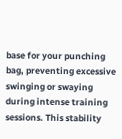base for your punching bag, preventing excessive swinging or swaying during intense training sessions. This stability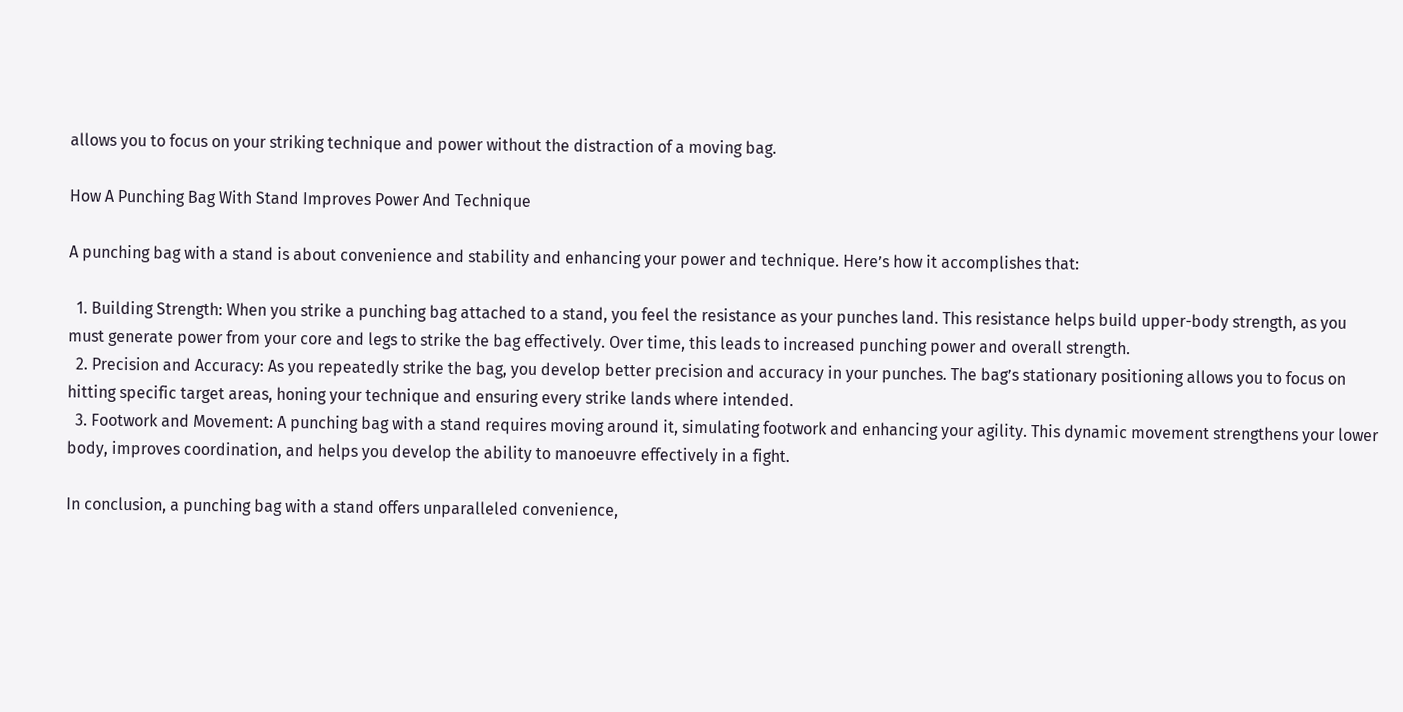allows you to focus on your striking technique and power without the distraction of a moving bag.

How A Punching Bag With Stand Improves Power And Technique

A punching bag with a stand is about convenience and stability and enhancing your power and technique. Here’s how it accomplishes that:

  1. Building Strength: When you strike a punching bag attached to a stand, you feel the resistance as your punches land. This resistance helps build upper-body strength, as you must generate power from your core and legs to strike the bag effectively. Over time, this leads to increased punching power and overall strength.
  2. Precision and Accuracy: As you repeatedly strike the bag, you develop better precision and accuracy in your punches. The bag’s stationary positioning allows you to focus on hitting specific target areas, honing your technique and ensuring every strike lands where intended.
  3. Footwork and Movement: A punching bag with a stand requires moving around it, simulating footwork and enhancing your agility. This dynamic movement strengthens your lower body, improves coordination, and helps you develop the ability to manoeuvre effectively in a fight.

In conclusion, a punching bag with a stand offers unparalleled convenience,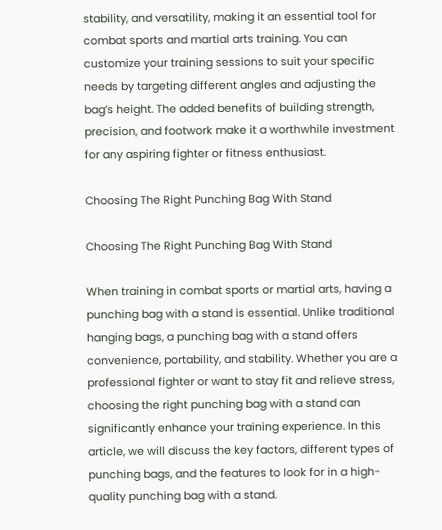stability, and versatility, making it an essential tool for combat sports and martial arts training. You can customize your training sessions to suit your specific needs by targeting different angles and adjusting the bag’s height. The added benefits of building strength, precision, and footwork make it a worthwhile investment for any aspiring fighter or fitness enthusiast.

Choosing The Right Punching Bag With Stand

Choosing The Right Punching Bag With Stand

When training in combat sports or martial arts, having a punching bag with a stand is essential. Unlike traditional hanging bags, a punching bag with a stand offers convenience, portability, and stability. Whether you are a professional fighter or want to stay fit and relieve stress, choosing the right punching bag with a stand can significantly enhance your training experience. In this article, we will discuss the key factors, different types of punching bags, and the features to look for in a high-quality punching bag with a stand.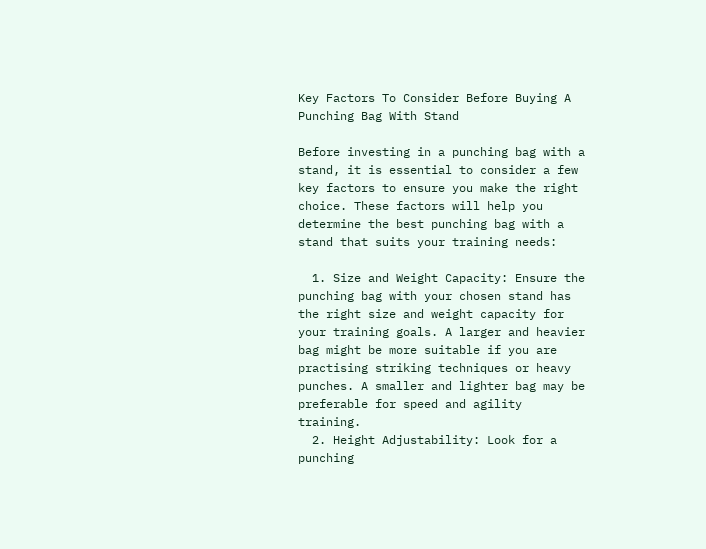Key Factors To Consider Before Buying A Punching Bag With Stand

Before investing in a punching bag with a stand, it is essential to consider a few key factors to ensure you make the right choice. These factors will help you determine the best punching bag with a stand that suits your training needs:

  1. Size and Weight Capacity: Ensure the punching bag with your chosen stand has the right size and weight capacity for your training goals. A larger and heavier bag might be more suitable if you are practising striking techniques or heavy punches. A smaller and lighter bag may be preferable for speed and agility training.
  2. Height Adjustability: Look for a punching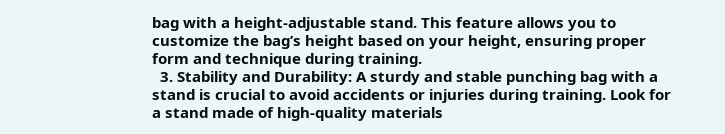bag with a height-adjustable stand. This feature allows you to customize the bag’s height based on your height, ensuring proper form and technique during training.
  3. Stability and Durability: A sturdy and stable punching bag with a stand is crucial to avoid accidents or injuries during training. Look for a stand made of high-quality materials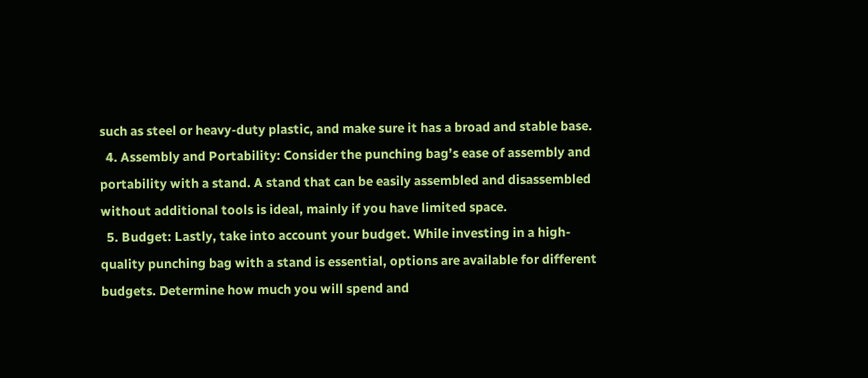such as steel or heavy-duty plastic, and make sure it has a broad and stable base.
  4. Assembly and Portability: Consider the punching bag’s ease of assembly and portability with a stand. A stand that can be easily assembled and disassembled without additional tools is ideal, mainly if you have limited space.
  5. Budget: Lastly, take into account your budget. While investing in a high-quality punching bag with a stand is essential, options are available for different budgets. Determine how much you will spend and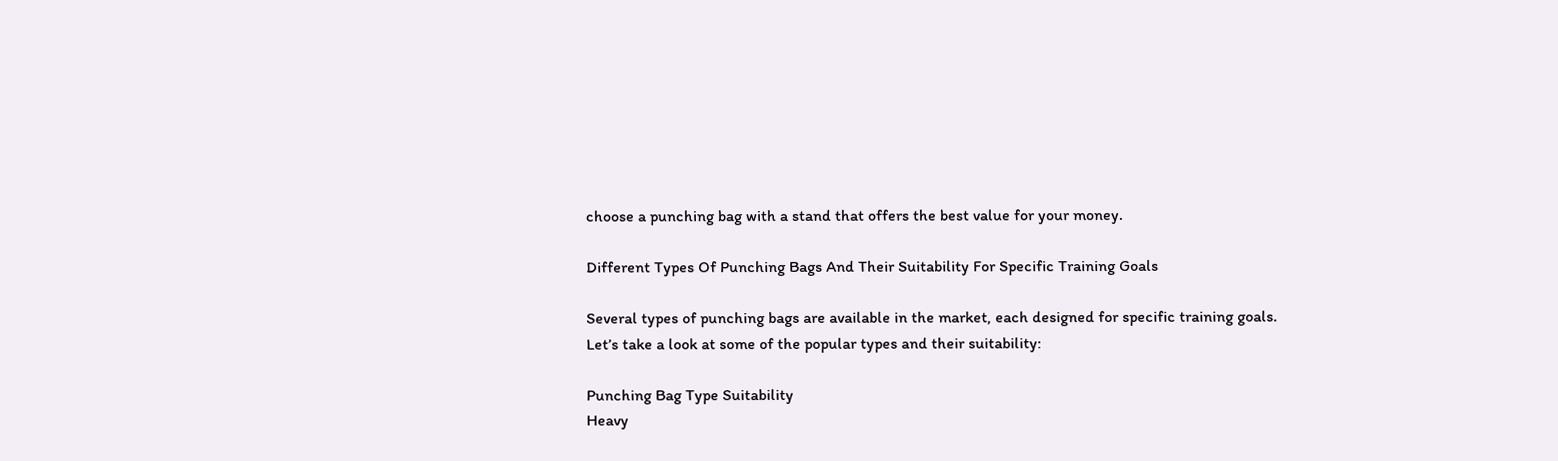choose a punching bag with a stand that offers the best value for your money.

Different Types Of Punching Bags And Their Suitability For Specific Training Goals

Several types of punching bags are available in the market, each designed for specific training goals. Let’s take a look at some of the popular types and their suitability:

Punching Bag Type Suitability
Heavy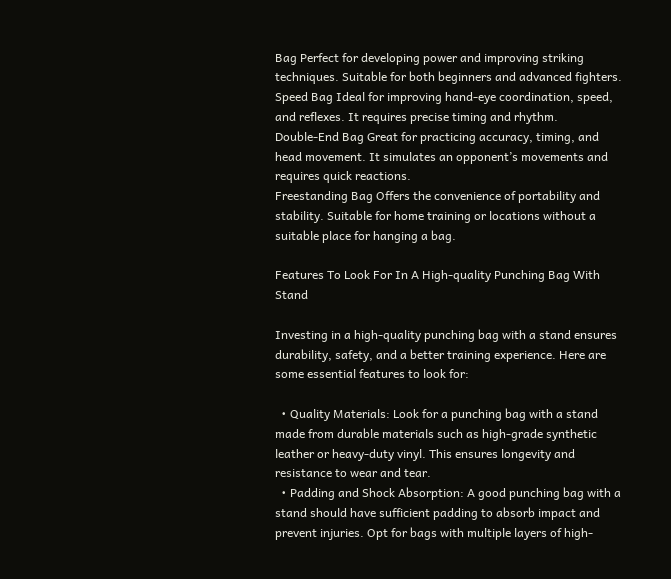Bag Perfect for developing power and improving striking techniques. Suitable for both beginners and advanced fighters.
Speed Bag Ideal for improving hand-eye coordination, speed, and reflexes. It requires precise timing and rhythm.
Double-End Bag Great for practicing accuracy, timing, and head movement. It simulates an opponent’s movements and requires quick reactions.
Freestanding Bag Offers the convenience of portability and stability. Suitable for home training or locations without a suitable place for hanging a bag.

Features To Look For In A High-quality Punching Bag With Stand

Investing in a high-quality punching bag with a stand ensures durability, safety, and a better training experience. Here are some essential features to look for:

  • Quality Materials: Look for a punching bag with a stand made from durable materials such as high-grade synthetic leather or heavy-duty vinyl. This ensures longevity and resistance to wear and tear.
  • Padding and Shock Absorption: A good punching bag with a stand should have sufficient padding to absorb impact and prevent injuries. Opt for bags with multiple layers of high-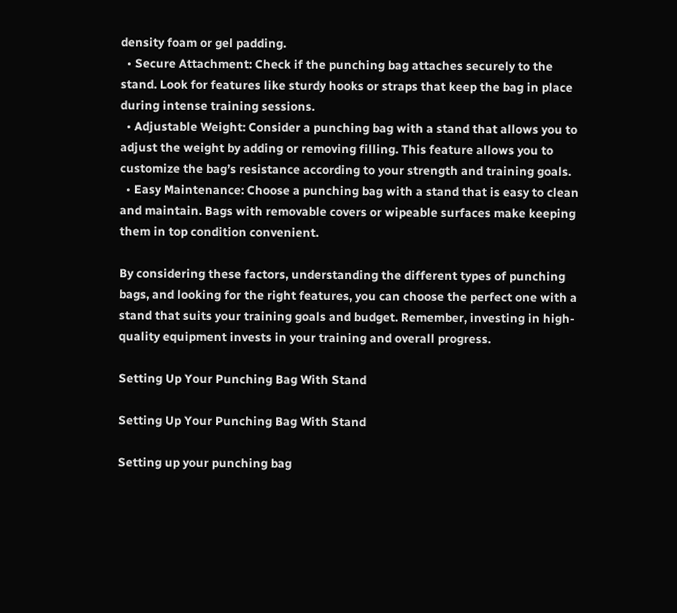density foam or gel padding.
  • Secure Attachment: Check if the punching bag attaches securely to the stand. Look for features like sturdy hooks or straps that keep the bag in place during intense training sessions.
  • Adjustable Weight: Consider a punching bag with a stand that allows you to adjust the weight by adding or removing filling. This feature allows you to customize the bag’s resistance according to your strength and training goals.
  • Easy Maintenance: Choose a punching bag with a stand that is easy to clean and maintain. Bags with removable covers or wipeable surfaces make keeping them in top condition convenient.

By considering these factors, understanding the different types of punching bags, and looking for the right features, you can choose the perfect one with a stand that suits your training goals and budget. Remember, investing in high-quality equipment invests in your training and overall progress.

Setting Up Your Punching Bag With Stand

Setting Up Your Punching Bag With Stand

Setting up your punching bag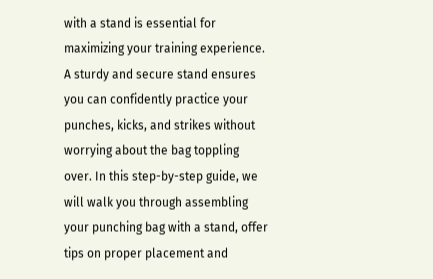with a stand is essential for maximizing your training experience. A sturdy and secure stand ensures you can confidently practice your punches, kicks, and strikes without worrying about the bag toppling over. In this step-by-step guide, we will walk you through assembling your punching bag with a stand, offer tips on proper placement and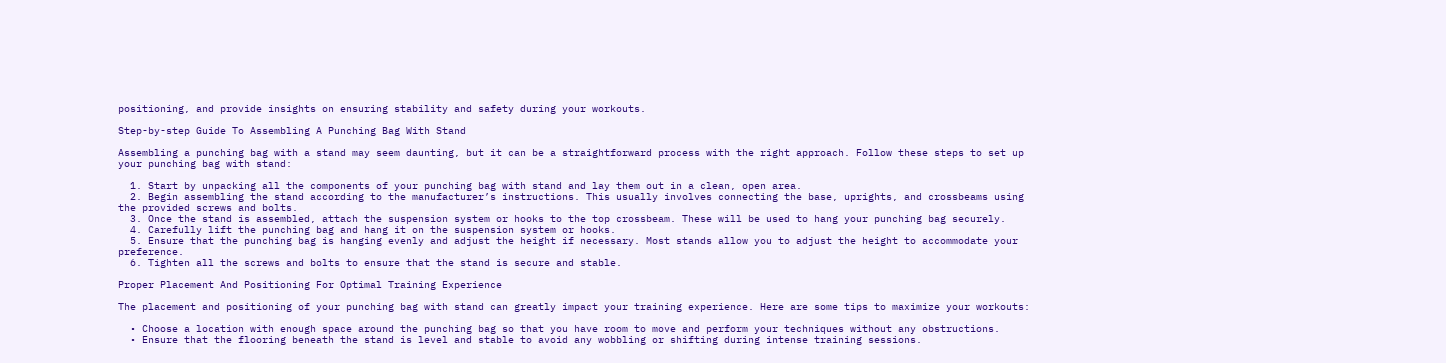positioning, and provide insights on ensuring stability and safety during your workouts.

Step-by-step Guide To Assembling A Punching Bag With Stand

Assembling a punching bag with a stand may seem daunting, but it can be a straightforward process with the right approach. Follow these steps to set up your punching bag with stand:

  1. Start by unpacking all the components of your punching bag with stand and lay them out in a clean, open area.
  2. Begin assembling the stand according to the manufacturer’s instructions. This usually involves connecting the base, uprights, and crossbeams using the provided screws and bolts.
  3. Once the stand is assembled, attach the suspension system or hooks to the top crossbeam. These will be used to hang your punching bag securely.
  4. Carefully lift the punching bag and hang it on the suspension system or hooks.
  5. Ensure that the punching bag is hanging evenly and adjust the height if necessary. Most stands allow you to adjust the height to accommodate your preference.
  6. Tighten all the screws and bolts to ensure that the stand is secure and stable.

Proper Placement And Positioning For Optimal Training Experience

The placement and positioning of your punching bag with stand can greatly impact your training experience. Here are some tips to maximize your workouts:

  • Choose a location with enough space around the punching bag so that you have room to move and perform your techniques without any obstructions.
  • Ensure that the flooring beneath the stand is level and stable to avoid any wobbling or shifting during intense training sessions.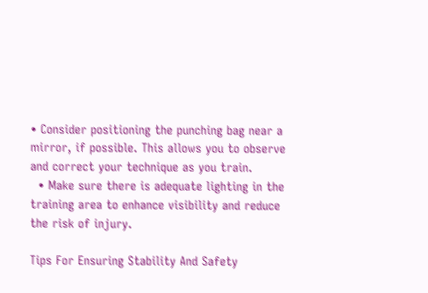• Consider positioning the punching bag near a mirror, if possible. This allows you to observe and correct your technique as you train.
  • Make sure there is adequate lighting in the training area to enhance visibility and reduce the risk of injury.

Tips For Ensuring Stability And Safety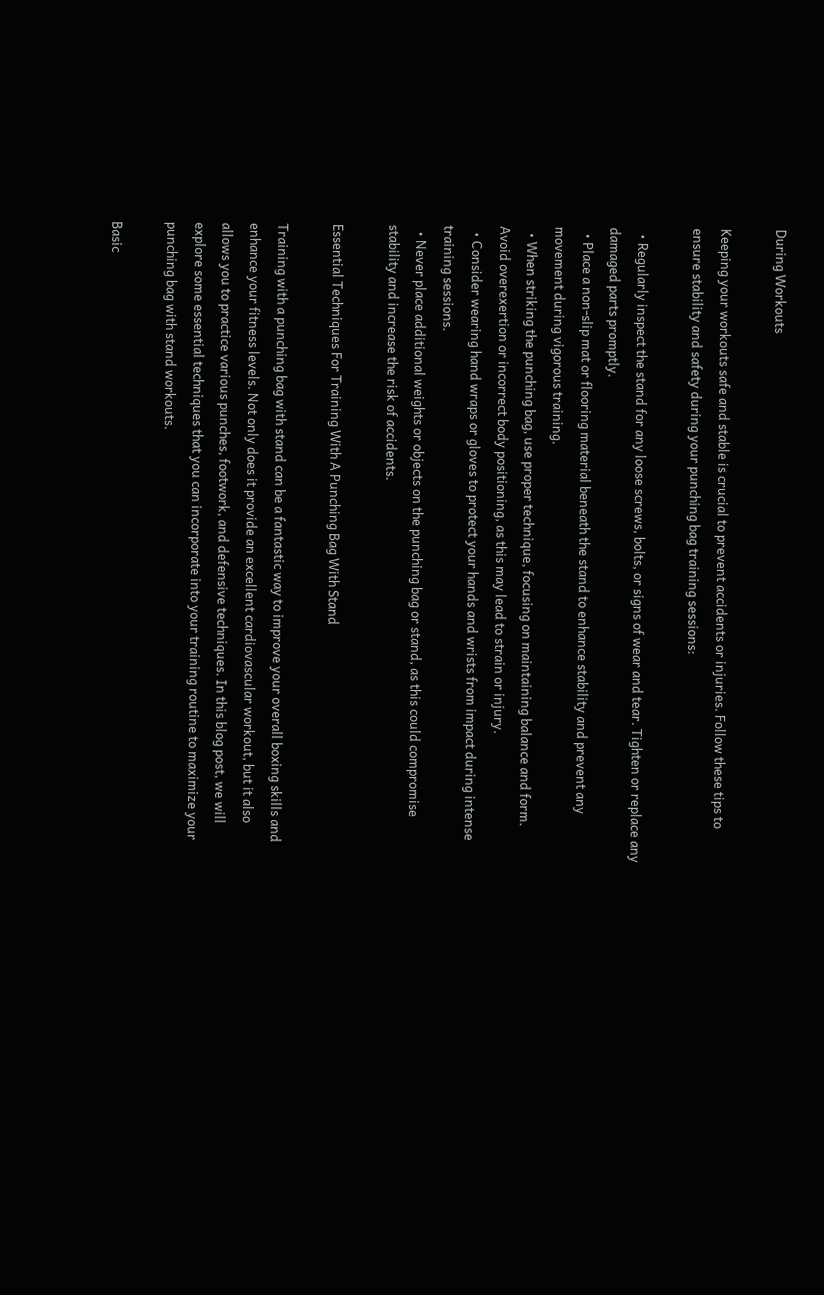During Workouts

Keeping your workouts safe and stable is crucial to prevent accidents or injuries. Follow these tips to ensure stability and safety during your punching bag training sessions:

  • Regularly inspect the stand for any loose screws, bolts, or signs of wear and tear. Tighten or replace any damaged parts promptly.
  • Place a non-slip mat or flooring material beneath the stand to enhance stability and prevent any movement during vigorous training.
  • When striking the punching bag, use proper technique, focusing on maintaining balance and form. Avoid overexertion or incorrect body positioning, as this may lead to strain or injury.
  • Consider wearing hand wraps or gloves to protect your hands and wrists from impact during intense training sessions.
  • Never place additional weights or objects on the punching bag or stand, as this could compromise stability and increase the risk of accidents.

Essential Techniques For Training With A Punching Bag With Stand

Training with a punching bag with stand can be a fantastic way to improve your overall boxing skills and enhance your fitness levels. Not only does it provide an excellent cardiovascular workout, but it also allows you to practice various punches, footwork, and defensive techniques. In this blog post, we will explore some essential techniques that you can incorporate into your training routine to maximize your punching bag with stand workouts.

Basic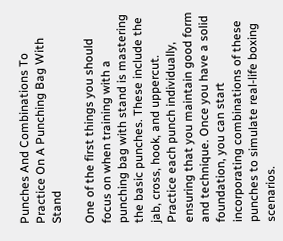Punches And Combinations To Practice On A Punching Bag With Stand

One of the first things you should focus on when training with a punching bag with stand is mastering the basic punches. These include the jab, cross, hook, and uppercut. Practice each punch individually, ensuring that you maintain good form and technique. Once you have a solid foundation, you can start incorporating combinations of these punches to simulate real-life boxing scenarios.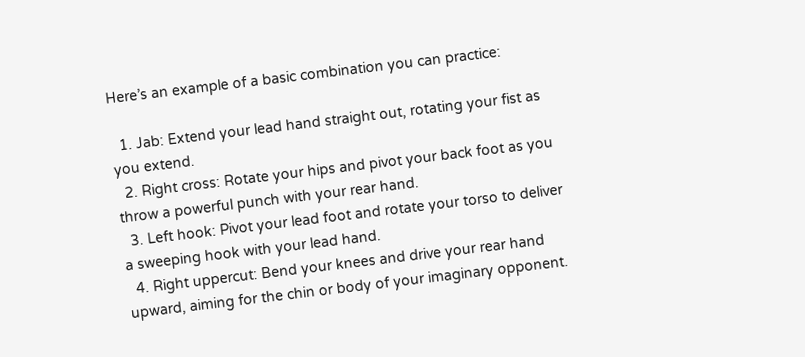Here’s an example of a basic combination you can practice:

  1. Jab: Extend your lead hand straight out, rotating your fist as you extend.
  2. Right cross: Rotate your hips and pivot your back foot as you throw a powerful punch with your rear hand.
  3. Left hook: Pivot your lead foot and rotate your torso to deliver a sweeping hook with your lead hand.
  4. Right uppercut: Bend your knees and drive your rear hand upward, aiming for the chin or body of your imaginary opponent.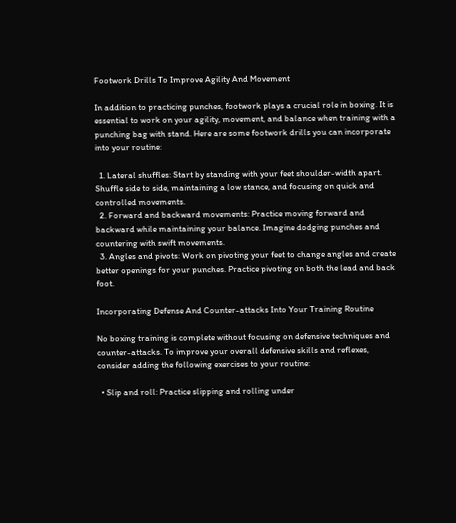Footwork Drills To Improve Agility And Movement

In addition to practicing punches, footwork plays a crucial role in boxing. It is essential to work on your agility, movement, and balance when training with a punching bag with stand. Here are some footwork drills you can incorporate into your routine:

  1. Lateral shuffles: Start by standing with your feet shoulder-width apart. Shuffle side to side, maintaining a low stance, and focusing on quick and controlled movements.
  2. Forward and backward movements: Practice moving forward and backward while maintaining your balance. Imagine dodging punches and countering with swift movements.
  3. Angles and pivots: Work on pivoting your feet to change angles and create better openings for your punches. Practice pivoting on both the lead and back foot.

Incorporating Defense And Counter-attacks Into Your Training Routine

No boxing training is complete without focusing on defensive techniques and counter-attacks. To improve your overall defensive skills and reflexes, consider adding the following exercises to your routine:

  • Slip and roll: Practice slipping and rolling under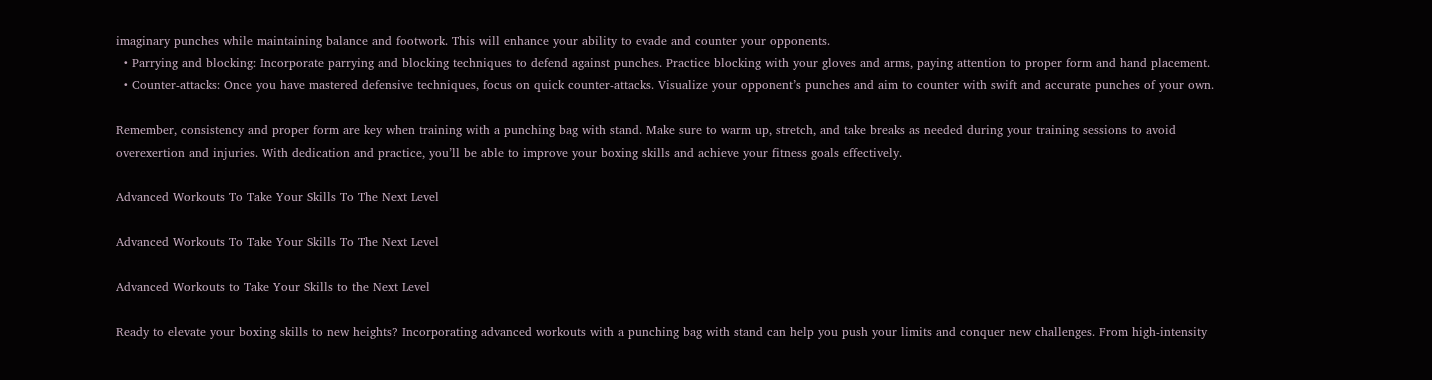imaginary punches while maintaining balance and footwork. This will enhance your ability to evade and counter your opponents.
  • Parrying and blocking: Incorporate parrying and blocking techniques to defend against punches. Practice blocking with your gloves and arms, paying attention to proper form and hand placement.
  • Counter-attacks: Once you have mastered defensive techniques, focus on quick counter-attacks. Visualize your opponent’s punches and aim to counter with swift and accurate punches of your own.

Remember, consistency and proper form are key when training with a punching bag with stand. Make sure to warm up, stretch, and take breaks as needed during your training sessions to avoid overexertion and injuries. With dedication and practice, you’ll be able to improve your boxing skills and achieve your fitness goals effectively.

Advanced Workouts To Take Your Skills To The Next Level

Advanced Workouts To Take Your Skills To The Next Level

Advanced Workouts to Take Your Skills to the Next Level

Ready to elevate your boxing skills to new heights? Incorporating advanced workouts with a punching bag with stand can help you push your limits and conquer new challenges. From high-intensity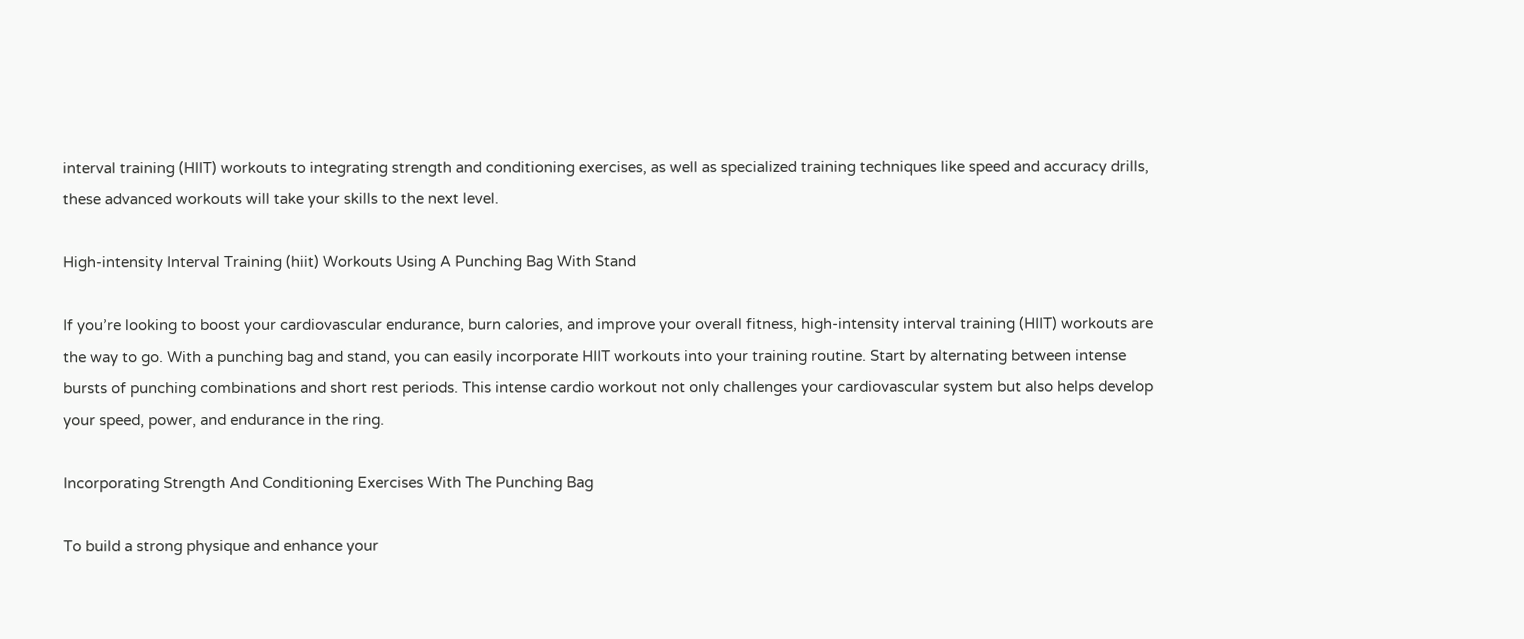interval training (HIIT) workouts to integrating strength and conditioning exercises, as well as specialized training techniques like speed and accuracy drills, these advanced workouts will take your skills to the next level.

High-intensity Interval Training (hiit) Workouts Using A Punching Bag With Stand

If you’re looking to boost your cardiovascular endurance, burn calories, and improve your overall fitness, high-intensity interval training (HIIT) workouts are the way to go. With a punching bag and stand, you can easily incorporate HIIT workouts into your training routine. Start by alternating between intense bursts of punching combinations and short rest periods. This intense cardio workout not only challenges your cardiovascular system but also helps develop your speed, power, and endurance in the ring.

Incorporating Strength And Conditioning Exercises With The Punching Bag

To build a strong physique and enhance your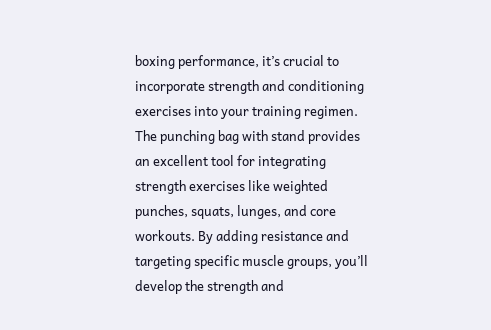boxing performance, it’s crucial to incorporate strength and conditioning exercises into your training regimen. The punching bag with stand provides an excellent tool for integrating strength exercises like weighted punches, squats, lunges, and core workouts. By adding resistance and targeting specific muscle groups, you’ll develop the strength and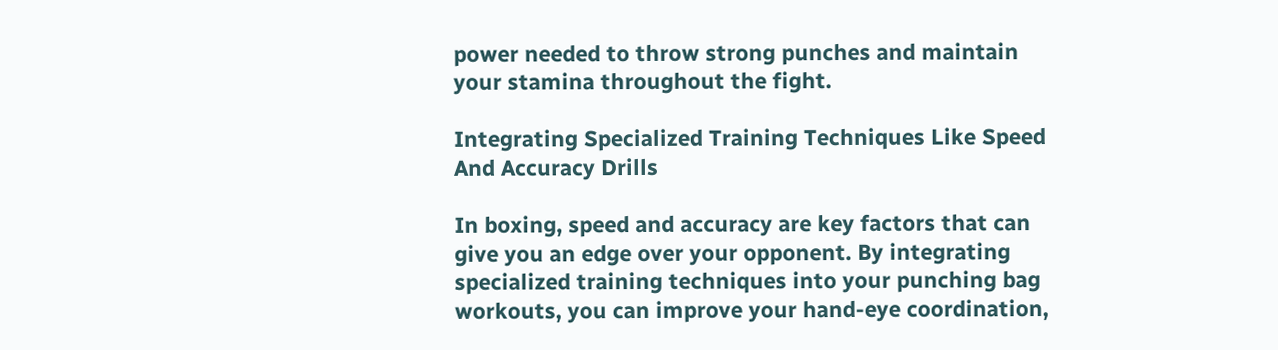power needed to throw strong punches and maintain your stamina throughout the fight.

Integrating Specialized Training Techniques Like Speed And Accuracy Drills

In boxing, speed and accuracy are key factors that can give you an edge over your opponent. By integrating specialized training techniques into your punching bag workouts, you can improve your hand-eye coordination,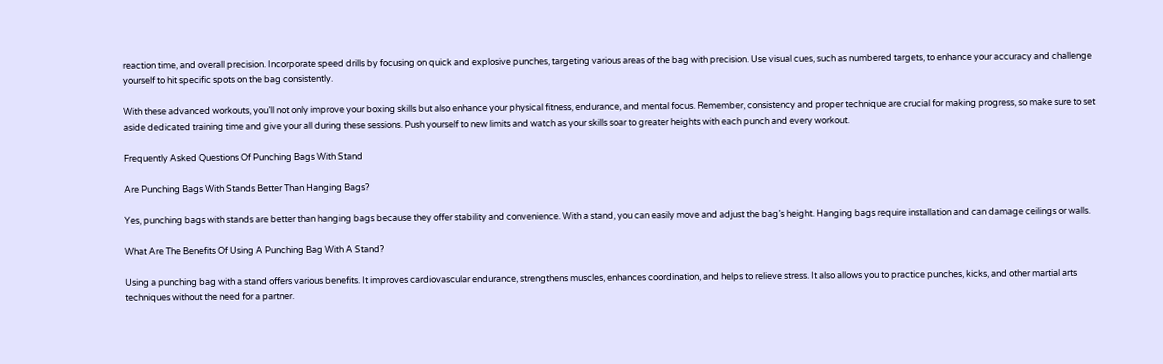reaction time, and overall precision. Incorporate speed drills by focusing on quick and explosive punches, targeting various areas of the bag with precision. Use visual cues, such as numbered targets, to enhance your accuracy and challenge yourself to hit specific spots on the bag consistently.

With these advanced workouts, you’ll not only improve your boxing skills but also enhance your physical fitness, endurance, and mental focus. Remember, consistency and proper technique are crucial for making progress, so make sure to set aside dedicated training time and give your all during these sessions. Push yourself to new limits and watch as your skills soar to greater heights with each punch and every workout.

Frequently Asked Questions Of Punching Bags With Stand

Are Punching Bags With Stands Better Than Hanging Bags?

Yes, punching bags with stands are better than hanging bags because they offer stability and convenience. With a stand, you can easily move and adjust the bag’s height. Hanging bags require installation and can damage ceilings or walls.

What Are The Benefits Of Using A Punching Bag With A Stand?

Using a punching bag with a stand offers various benefits. It improves cardiovascular endurance, strengthens muscles, enhances coordination, and helps to relieve stress. It also allows you to practice punches, kicks, and other martial arts techniques without the need for a partner.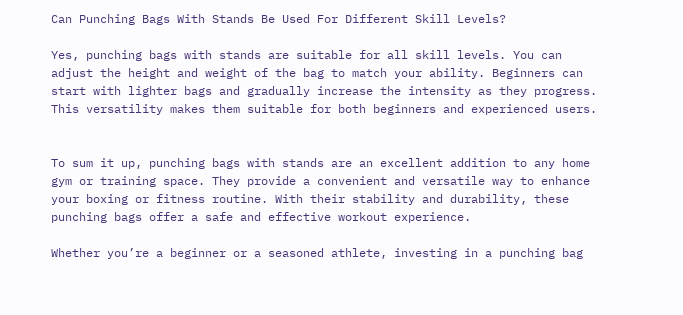Can Punching Bags With Stands Be Used For Different Skill Levels?

Yes, punching bags with stands are suitable for all skill levels. You can adjust the height and weight of the bag to match your ability. Beginners can start with lighter bags and gradually increase the intensity as they progress. This versatility makes them suitable for both beginners and experienced users.


To sum it up, punching bags with stands are an excellent addition to any home gym or training space. They provide a convenient and versatile way to enhance your boxing or fitness routine. With their stability and durability, these punching bags offer a safe and effective workout experience.

Whether you’re a beginner or a seasoned athlete, investing in a punching bag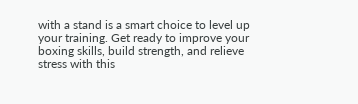with a stand is a smart choice to level up your training. Get ready to improve your boxing skills, build strength, and relieve stress with this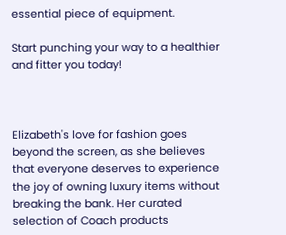essential piece of equipment.

Start punching your way to a healthier and fitter you today!



Elizabeth's love for fashion goes beyond the screen, as she believes that everyone deserves to experience the joy of owning luxury items without breaking the bank. Her curated selection of Coach products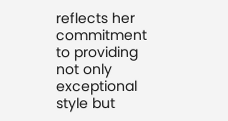reflects her commitment to providing not only exceptional style but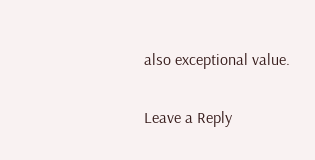also exceptional value.

Leave a Reply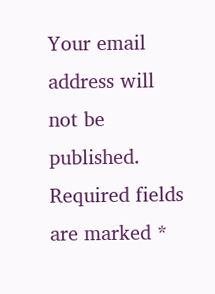Your email address will not be published. Required fields are marked *